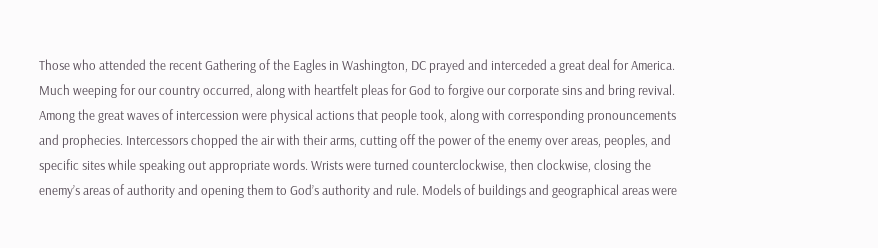Those who attended the recent Gathering of the Eagles in Washington, DC prayed and interceded a great deal for America. Much weeping for our country occurred, along with heartfelt pleas for God to forgive our corporate sins and bring revival. Among the great waves of intercession were physical actions that people took, along with corresponding pronouncements and prophecies. Intercessors chopped the air with their arms, cutting off the power of the enemy over areas, peoples, and specific sites while speaking out appropriate words. Wrists were turned counterclockwise, then clockwise, closing the enemy’s areas of authority and opening them to God’s authority and rule. Models of buildings and geographical areas were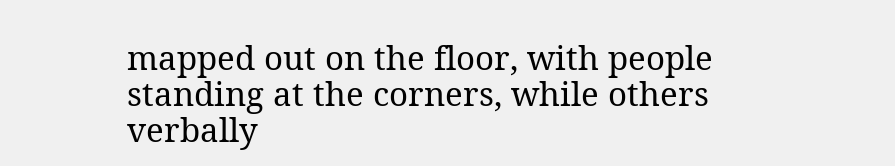mapped out on the floor, with people standing at the corners, while others verbally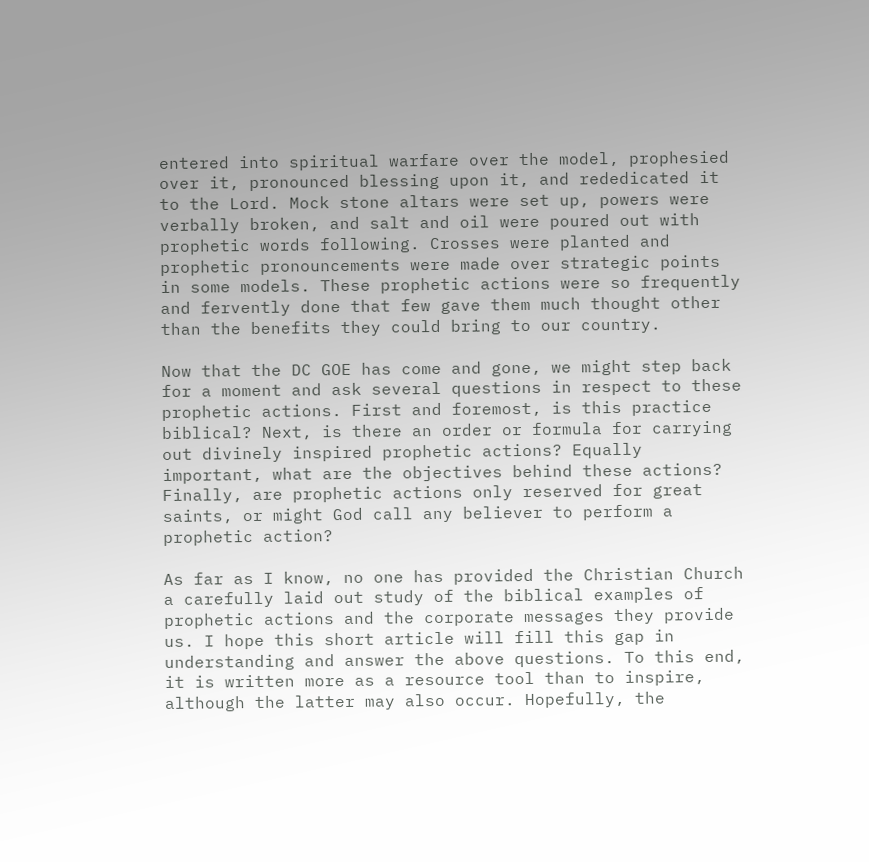entered into spiritual warfare over the model, prophesied over it, pronounced blessing upon it, and rededicated it to the Lord. Mock stone altars were set up, powers were verbally broken, and salt and oil were poured out with prophetic words following. Crosses were planted and prophetic pronouncements were made over strategic points in some models. These prophetic actions were so frequently and fervently done that few gave them much thought other than the benefits they could bring to our country.

Now that the DC GOE has come and gone, we might step back for a moment and ask several questions in respect to these prophetic actions. First and foremost, is this practice biblical? Next, is there an order or formula for carrying out divinely inspired prophetic actions? Equally important, what are the objectives behind these actions? Finally, are prophetic actions only reserved for great saints, or might God call any believer to perform a prophetic action?

As far as I know, no one has provided the Christian Church a carefully laid out study of the biblical examples of prophetic actions and the corporate messages they provide us. I hope this short article will fill this gap in understanding and answer the above questions. To this end, it is written more as a resource tool than to inspire, although the latter may also occur. Hopefully, the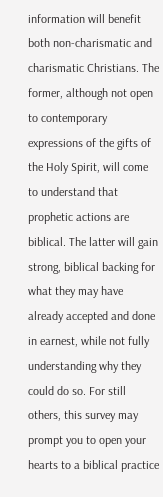information will benefit both non-charismatic and charismatic Christians. The former, although not open to contemporary expressions of the gifts of the Holy Spirit, will come to understand that prophetic actions are biblical. The latter will gain strong, biblical backing for what they may have already accepted and done in earnest, while not fully understanding why they could do so. For still others, this survey may prompt you to open your hearts to a biblical practice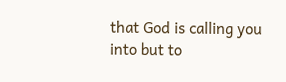that God is calling you into but to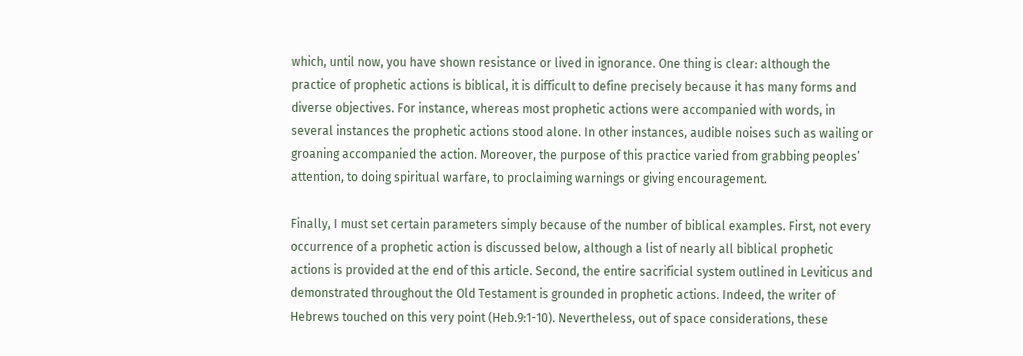which, until now, you have shown resistance or lived in ignorance. One thing is clear: although the practice of prophetic actions is biblical, it is difficult to define precisely because it has many forms and diverse objectives. For instance, whereas most prophetic actions were accompanied with words, in several instances the prophetic actions stood alone. In other instances, audible noises such as wailing or groaning accompanied the action. Moreover, the purpose of this practice varied from grabbing peoples’ attention, to doing spiritual warfare, to proclaiming warnings or giving encouragement.

Finally, I must set certain parameters simply because of the number of biblical examples. First, not every occurrence of a prophetic action is discussed below, although a list of nearly all biblical prophetic actions is provided at the end of this article. Second, the entire sacrificial system outlined in Leviticus and demonstrated throughout the Old Testament is grounded in prophetic actions. Indeed, the writer of Hebrews touched on this very point (Heb.9:1-10). Nevertheless, out of space considerations, these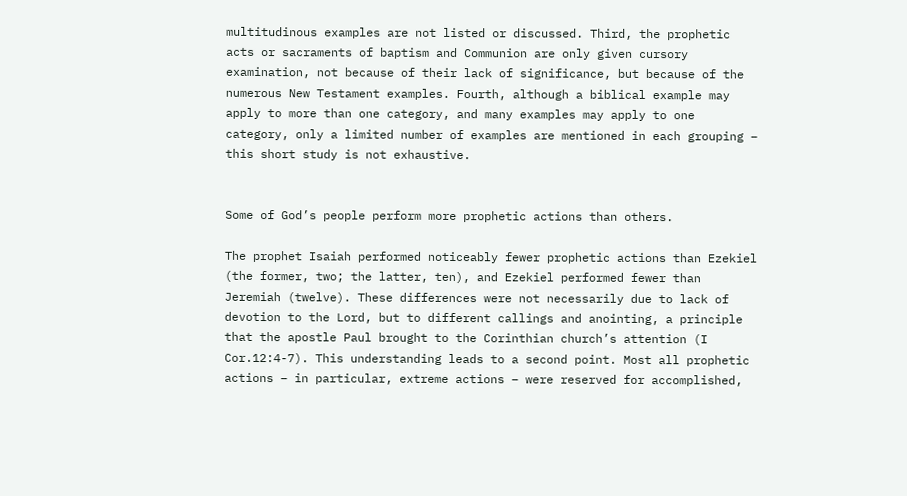multitudinous examples are not listed or discussed. Third, the prophetic acts or sacraments of baptism and Communion are only given cursory examination, not because of their lack of significance, but because of the numerous New Testament examples. Fourth, although a biblical example may apply to more than one category, and many examples may apply to one category, only a limited number of examples are mentioned in each grouping – this short study is not exhaustive.


Some of God’s people perform more prophetic actions than others.

The prophet Isaiah performed noticeably fewer prophetic actions than Ezekiel (the former, two; the latter, ten), and Ezekiel performed fewer than Jeremiah (twelve). These differences were not necessarily due to lack of devotion to the Lord, but to different callings and anointing, a principle that the apostle Paul brought to the Corinthian church’s attention (I Cor.12:4-7). This understanding leads to a second point. Most all prophetic actions – in particular, extreme actions – were reserved for accomplished,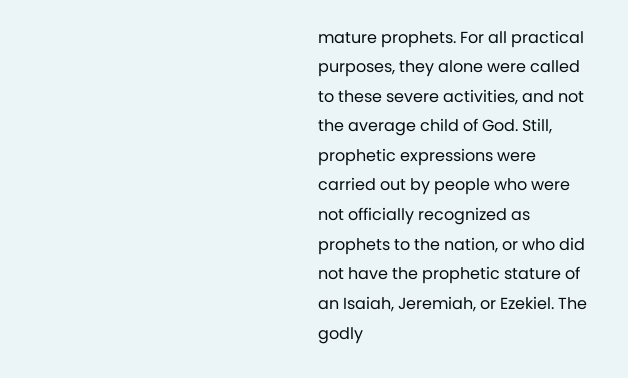mature prophets. For all practical purposes, they alone were called to these severe activities, and not the average child of God. Still, prophetic expressions were carried out by people who were not officially recognized as prophets to the nation, or who did not have the prophetic stature of an Isaiah, Jeremiah, or Ezekiel. The godly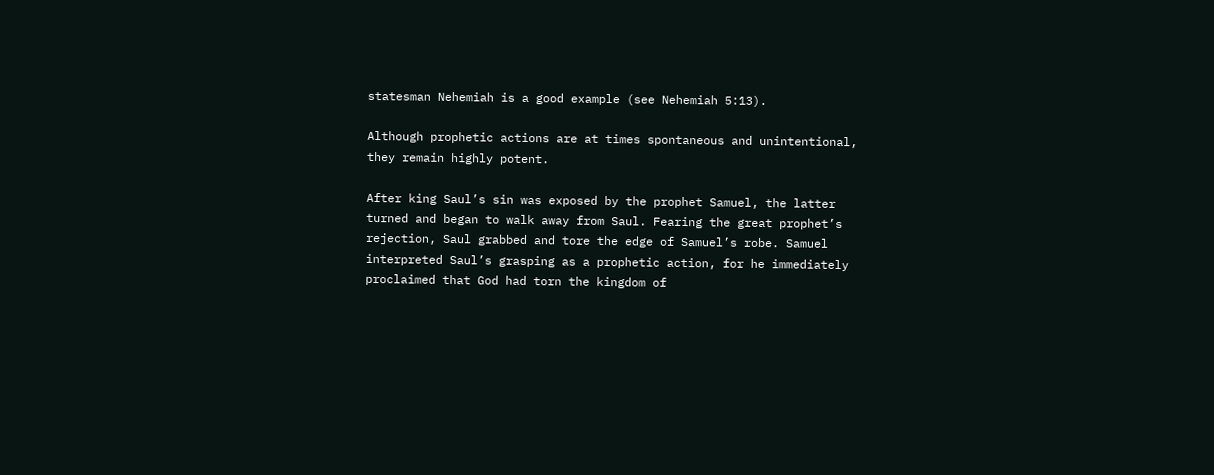statesman Nehemiah is a good example (see Nehemiah 5:13).

Although prophetic actions are at times spontaneous and unintentional, they remain highly potent.

After king Saul’s sin was exposed by the prophet Samuel, the latter turned and began to walk away from Saul. Fearing the great prophet’s rejection, Saul grabbed and tore the edge of Samuel’s robe. Samuel interpreted Saul’s grasping as a prophetic action, for he immediately proclaimed that God had torn the kingdom of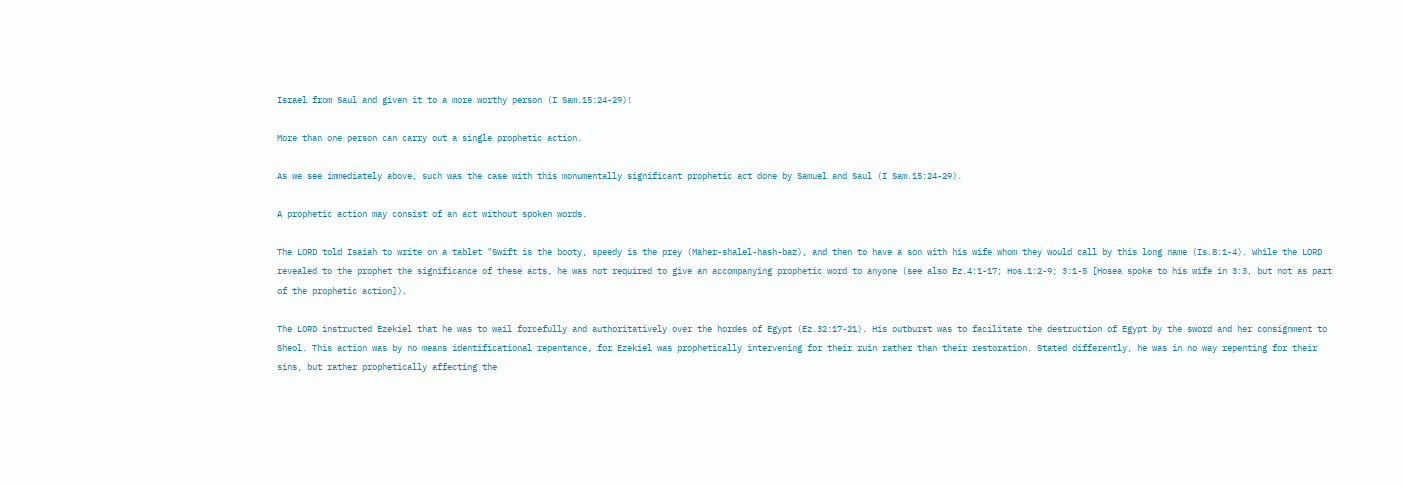Israel from Saul and given it to a more worthy person (I Sam.15:24-29)!

More than one person can carry out a single prophetic action.

As we see immediately above, such was the case with this monumentally significant prophetic act done by Samuel and Saul (I Sam.15:24-29).

A prophetic action may consist of an act without spoken words.

The LORD told Isaiah to write on a tablet "Swift is the booty, speedy is the prey (Maher-shalel-hash-baz), and then to have a son with his wife whom they would call by this long name (Is.8:1-4). While the LORD revealed to the prophet the significance of these acts, he was not required to give an accompanying prophetic word to anyone (see also Ez.4:1-17; Hos.1:2-9; 3:1-5 [Hosea spoke to his wife in 3:3, but not as part of the prophetic action]).

The LORD instructed Ezekiel that he was to wail forcefully and authoritatively over the hordes of Egypt (Ez.32:17-21). His outburst was to facilitate the destruction of Egypt by the sword and her consignment to Sheol. This action was by no means identificational repentance, for Ezekiel was prophetically intervening for their ruin rather than their restoration. Stated differently, he was in no way repenting for their sins, but rather prophetically affecting the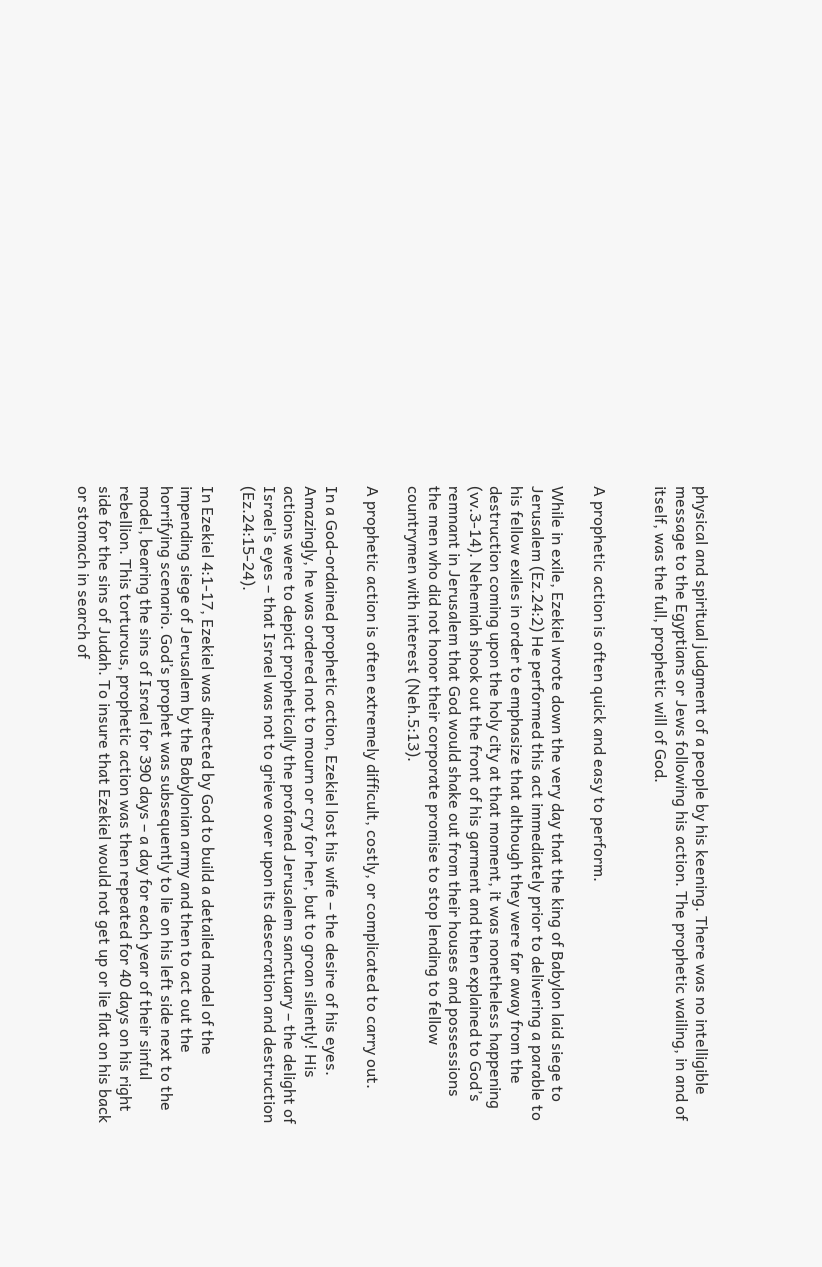physical and spiritual judgment of a people by his keening. There was no intelligible message to the Egyptians or Jews following his action. The prophetic wailing, in and of itself, was the full, prophetic will of God.


A prophetic action is often quick and easy to perform.

While in exile, Ezekiel wrote down the very day that the king of Babylon laid siege to Jerusalem (Ez.24:2) He performed this act immediately prior to delivering a parable to his fellow exiles in order to emphasize that although they were far away from the destruction coming upon the holy city at that moment, it was nonetheless happening (vv.3-14). Nehemiah shook out the front of his garment and then explained to God’s remnant in Jerusalem that God would shake out from their houses and possessions the men who did not honor their corporate promise to stop lending to fellow countrymen with interest (Neh.5:13).

A prophetic action is often extremely difficult, costly, or complicated to carry out.

In a God-ordained prophetic action, Ezekiel lost his wife – the desire of his eyes. Amazingly, he was ordered not to mourn or cry for her, but to groan silently! His actions were to depict prophetically the profaned Jerusalem sanctuary – the delight of Israel’s eyes – that Israel was not to grieve over upon its desecration and destruction (Ez.24:15-24).

In Ezekiel 4:1-17, Ezekiel was directed by God to build a detailed model of the impending siege of Jerusalem by the Babylonian army and then to act out the horrifying scenario. God’s prophet was subsequently to lie on his left side next to the model, bearing the sins of Israel for 390 days – a day for each year of their sinful rebellion. This torturous, prophetic action was then repeated for 40 days on his right side for the sins of Judah. To insure that Ezekiel would not get up or lie flat on his back or stomach in search of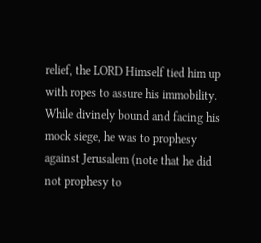relief, the LORD Himself tied him up with ropes to assure his immobility. While divinely bound and facing his mock siege, he was to prophesy against Jerusalem (note that he did not prophesy to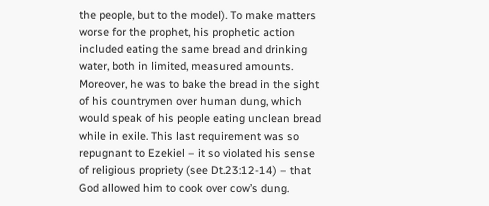the people, but to the model). To make matters worse for the prophet, his prophetic action included eating the same bread and drinking water, both in limited, measured amounts. Moreover, he was to bake the bread in the sight of his countrymen over human dung, which would speak of his people eating unclean bread while in exile. This last requirement was so repugnant to Ezekiel – it so violated his sense of religious propriety (see Dt.23:12-14) – that God allowed him to cook over cow’s dung.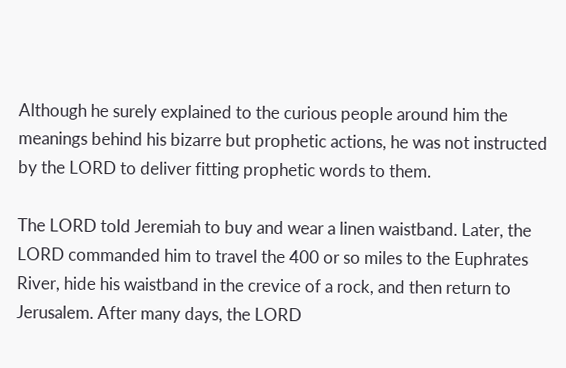Although he surely explained to the curious people around him the meanings behind his bizarre but prophetic actions, he was not instructed by the LORD to deliver fitting prophetic words to them.

The LORD told Jeremiah to buy and wear a linen waistband. Later, the LORD commanded him to travel the 400 or so miles to the Euphrates River, hide his waistband in the crevice of a rock, and then return to Jerusalem. After many days, the LORD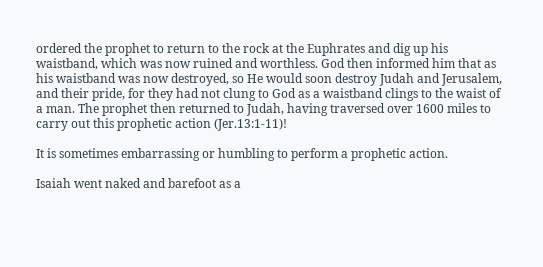ordered the prophet to return to the rock at the Euphrates and dig up his waistband, which was now ruined and worthless. God then informed him that as his waistband was now destroyed, so He would soon destroy Judah and Jerusalem, and their pride, for they had not clung to God as a waistband clings to the waist of a man. The prophet then returned to Judah, having traversed over 1600 miles to carry out this prophetic action (Jer.13:1-11)!

It is sometimes embarrassing or humbling to perform a prophetic action.

Isaiah went naked and barefoot as a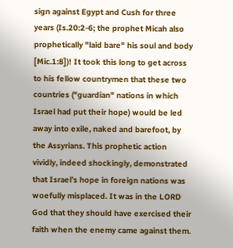sign against Egypt and Cush for three years (Is.20:2-6; the prophet Micah also prophetically "laid bare" his soul and body [Mic.1:8])! It took this long to get across to his fellow countrymen that these two countries ("guardian" nations in which Israel had put their hope) would be led away into exile, naked and barefoot, by the Assyrians. This prophetic action vividly, indeed shockingly, demonstrated that Israel’s hope in foreign nations was woefully misplaced. It was in the LORD God that they should have exercised their faith when the enemy came against them.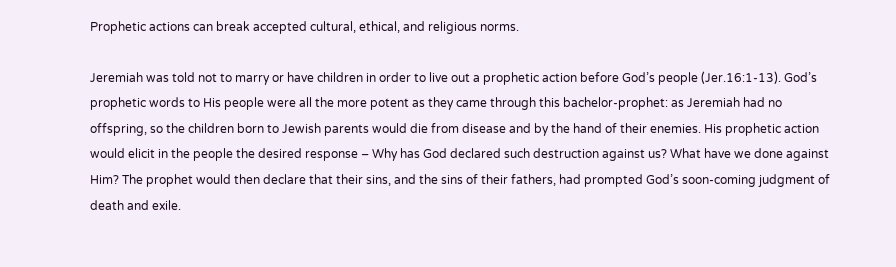Prophetic actions can break accepted cultural, ethical, and religious norms.

Jeremiah was told not to marry or have children in order to live out a prophetic action before God’s people (Jer.16:1-13). God’s prophetic words to His people were all the more potent as they came through this bachelor-prophet: as Jeremiah had no offspring, so the children born to Jewish parents would die from disease and by the hand of their enemies. His prophetic action would elicit in the people the desired response – Why has God declared such destruction against us? What have we done against Him? The prophet would then declare that their sins, and the sins of their fathers, had prompted God’s soon-coming judgment of death and exile.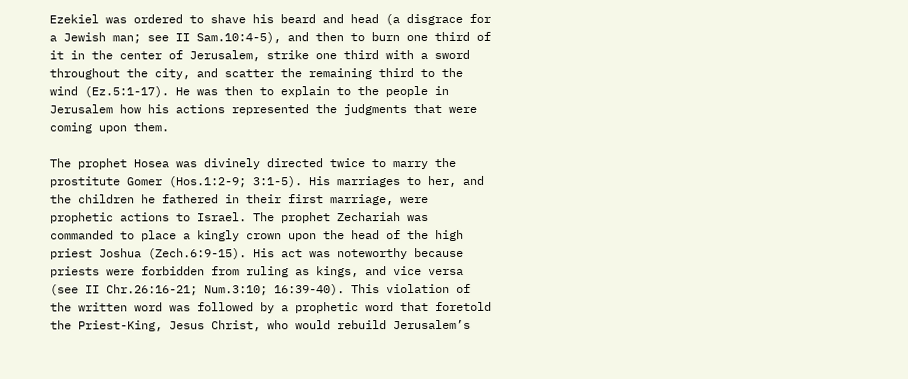Ezekiel was ordered to shave his beard and head (a disgrace for a Jewish man; see II Sam.10:4-5), and then to burn one third of it in the center of Jerusalem, strike one third with a sword throughout the city, and scatter the remaining third to the wind (Ez.5:1-17). He was then to explain to the people in Jerusalem how his actions represented the judgments that were coming upon them.

The prophet Hosea was divinely directed twice to marry the prostitute Gomer (Hos.1:2-9; 3:1-5). His marriages to her, and the children he fathered in their first marriage, were prophetic actions to Israel. The prophet Zechariah was commanded to place a kingly crown upon the head of the high priest Joshua (Zech.6:9-15). His act was noteworthy because priests were forbidden from ruling as kings, and vice versa (see II Chr.26:16-21; Num.3:10; 16:39-40). This violation of the written word was followed by a prophetic word that foretold the Priest-King, Jesus Christ, who would rebuild Jerusalem’s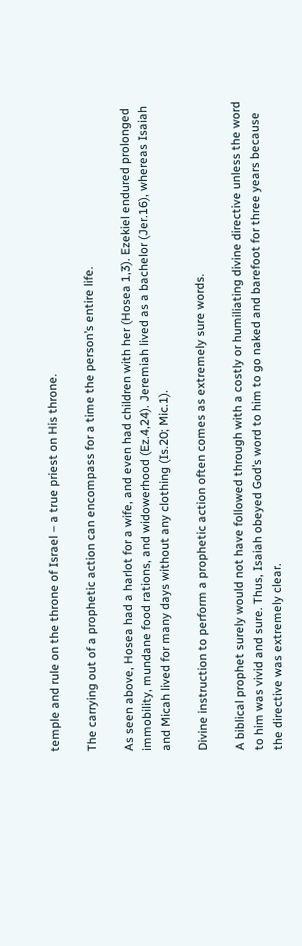temple and rule on the throne of Israel – a true priest on His throne.

The carrying out of a prophetic action can encompass for a time the person’s entire life.

As seen above, Hosea had a harlot for a wife, and even had children with her (Hosea 1,3). Ezekiel endured prolonged immobility, mundane food rations, and widowerhood (Ez.4,24). Jeremiah lived as a bachelor (Jer.16), whereas Isaiah and Micah lived for many days without any clothing (Is.20; Mic.1).

Divine instruction to perform a prophetic action often comes as extremely sure words.

A biblical prophet surely would not have followed through with a costly or humiliating divine directive unless the word to him was vivid and sure. Thus, Isaiah obeyed God’s word to him to go naked and barefoot for three years because the directive was extremely clear.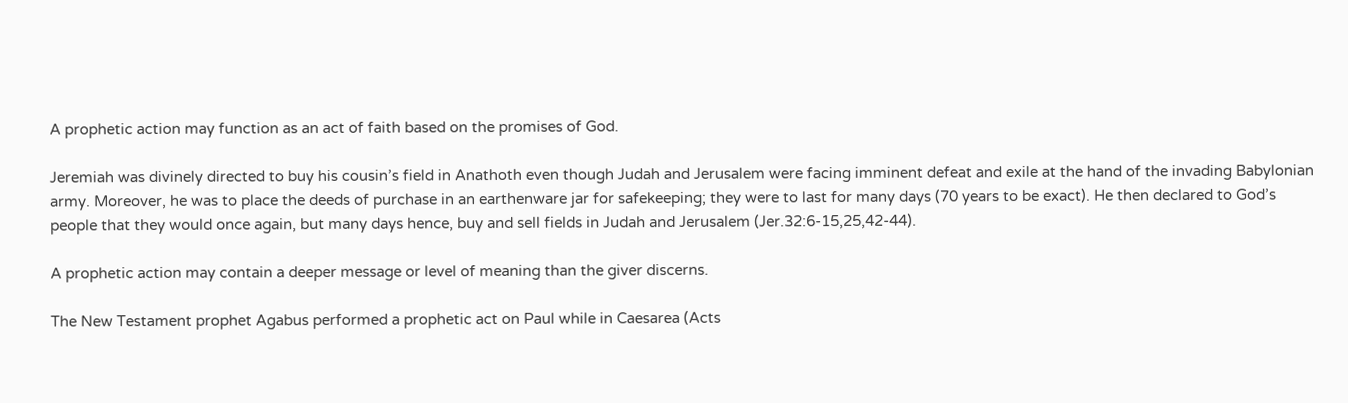A prophetic action may function as an act of faith based on the promises of God.

Jeremiah was divinely directed to buy his cousin’s field in Anathoth even though Judah and Jerusalem were facing imminent defeat and exile at the hand of the invading Babylonian army. Moreover, he was to place the deeds of purchase in an earthenware jar for safekeeping; they were to last for many days (70 years to be exact). He then declared to God’s people that they would once again, but many days hence, buy and sell fields in Judah and Jerusalem (Jer.32:6-15,25,42-44).

A prophetic action may contain a deeper message or level of meaning than the giver discerns.

The New Testament prophet Agabus performed a prophetic act on Paul while in Caesarea (Acts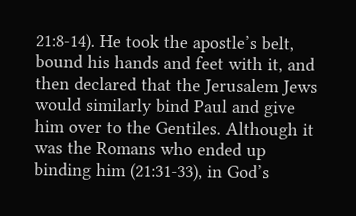21:8-14). He took the apostle’s belt, bound his hands and feet with it, and then declared that the Jerusalem Jews would similarly bind Paul and give him over to the Gentiles. Although it was the Romans who ended up binding him (21:31-33), in God’s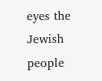eyes the Jewish people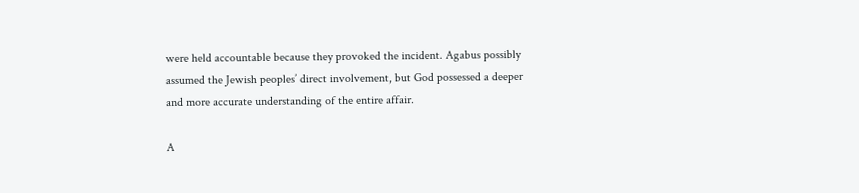were held accountable because they provoked the incident. Agabus possibly assumed the Jewish peoples’ direct involvement, but God possessed a deeper and more accurate understanding of the entire affair.

A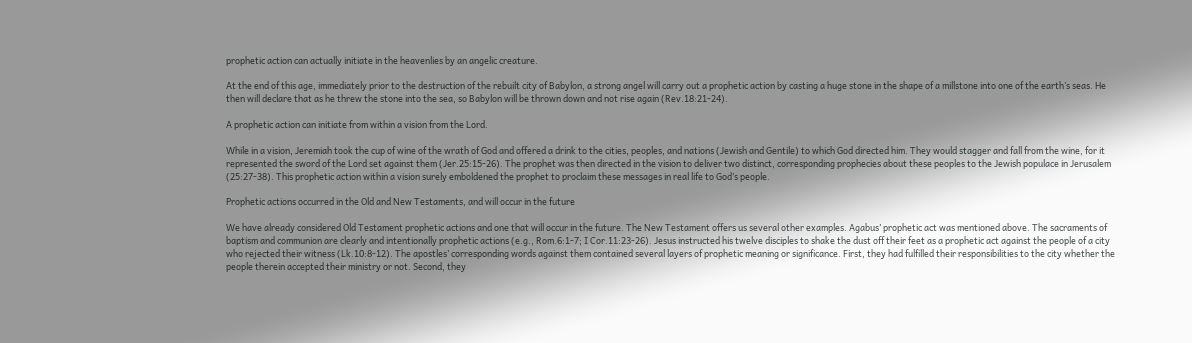prophetic action can actually initiate in the heavenlies by an angelic creature.

At the end of this age, immediately prior to the destruction of the rebuilt city of Babylon, a strong angel will carry out a prophetic action by casting a huge stone in the shape of a millstone into one of the earth’s seas. He then will declare that as he threw the stone into the sea, so Babylon will be thrown down and not rise again (Rev.18:21-24).

A prophetic action can initiate from within a vision from the Lord.

While in a vision, Jeremiah took the cup of wine of the wrath of God and offered a drink to the cities, peoples, and nations (Jewish and Gentile) to which God directed him. They would stagger and fall from the wine, for it represented the sword of the Lord set against them (Jer.25:15-26). The prophet was then directed in the vision to deliver two distinct, corresponding prophecies about these peoples to the Jewish populace in Jerusalem (25:27-38). This prophetic action within a vision surely emboldened the prophet to proclaim these messages in real life to God’s people.

Prophetic actions occurred in the Old and New Testaments, and will occur in the future

We have already considered Old Testament prophetic actions and one that will occur in the future. The New Testament offers us several other examples. Agabus’ prophetic act was mentioned above. The sacraments of baptism and communion are clearly and intentionally prophetic actions (e.g., Rom.6:1-7; I Cor.11:23-26). Jesus instructed his twelve disciples to shake the dust off their feet as a prophetic act against the people of a city who rejected their witness (Lk.10:8-12). The apostles’ corresponding words against them contained several layers of prophetic meaning or significance. First, they had fulfilled their responsibilities to the city whether the people therein accepted their ministry or not. Second, they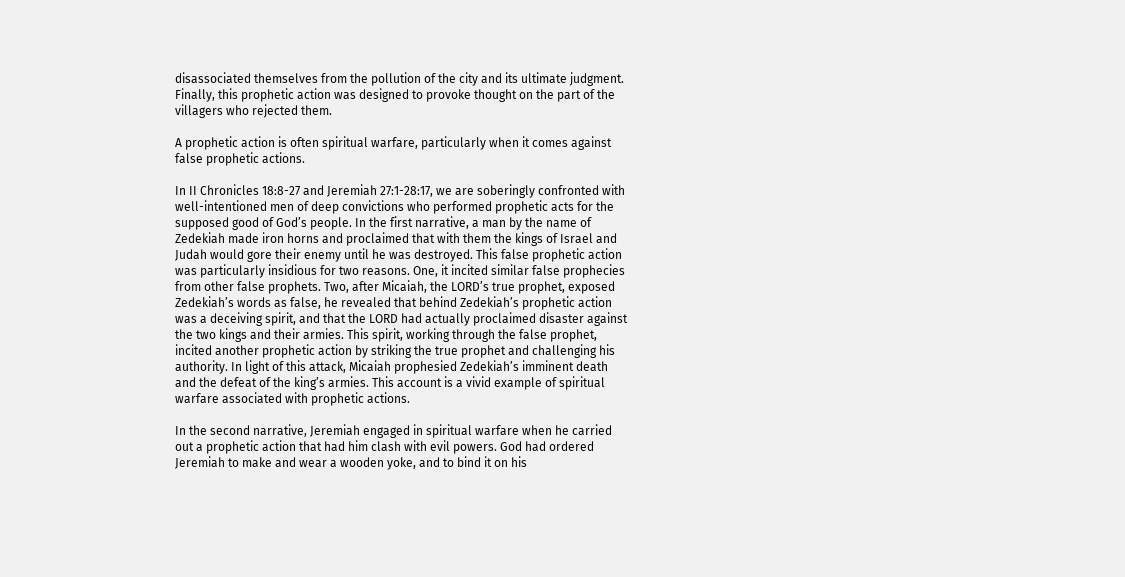disassociated themselves from the pollution of the city and its ultimate judgment. Finally, this prophetic action was designed to provoke thought on the part of the villagers who rejected them.

A prophetic action is often spiritual warfare, particularly when it comes against false prophetic actions.

In II Chronicles 18:8-27 and Jeremiah 27:1-28:17, we are soberingly confronted with well-intentioned men of deep convictions who performed prophetic acts for the supposed good of God’s people. In the first narrative, a man by the name of Zedekiah made iron horns and proclaimed that with them the kings of Israel and Judah would gore their enemy until he was destroyed. This false prophetic action was particularly insidious for two reasons. One, it incited similar false prophecies from other false prophets. Two, after Micaiah, the LORD’s true prophet, exposed Zedekiah’s words as false, he revealed that behind Zedekiah’s prophetic action was a deceiving spirit, and that the LORD had actually proclaimed disaster against the two kings and their armies. This spirit, working through the false prophet, incited another prophetic action by striking the true prophet and challenging his authority. In light of this attack, Micaiah prophesied Zedekiah’s imminent death and the defeat of the king’s armies. This account is a vivid example of spiritual warfare associated with prophetic actions.

In the second narrative, Jeremiah engaged in spiritual warfare when he carried out a prophetic action that had him clash with evil powers. God had ordered Jeremiah to make and wear a wooden yoke, and to bind it on his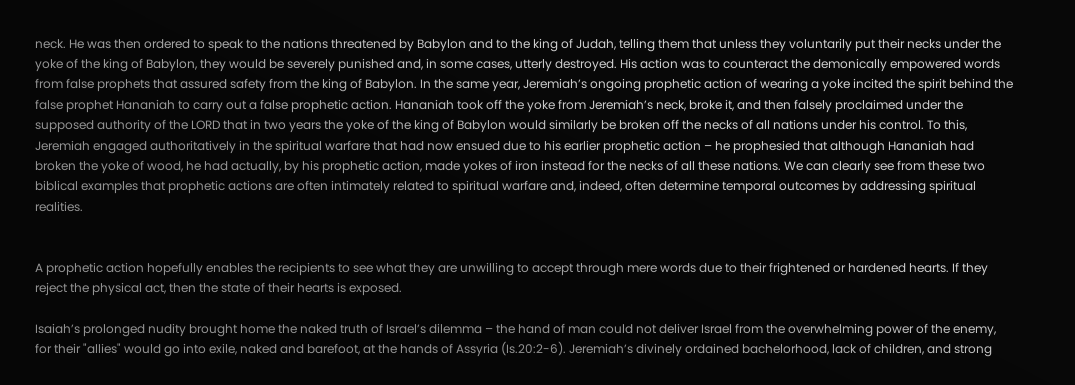neck. He was then ordered to speak to the nations threatened by Babylon and to the king of Judah, telling them that unless they voluntarily put their necks under the yoke of the king of Babylon, they would be severely punished and, in some cases, utterly destroyed. His action was to counteract the demonically empowered words from false prophets that assured safety from the king of Babylon. In the same year, Jeremiah’s ongoing prophetic action of wearing a yoke incited the spirit behind the false prophet Hananiah to carry out a false prophetic action. Hananiah took off the yoke from Jeremiah’s neck, broke it, and then falsely proclaimed under the supposed authority of the LORD that in two years the yoke of the king of Babylon would similarly be broken off the necks of all nations under his control. To this, Jeremiah engaged authoritatively in the spiritual warfare that had now ensued due to his earlier prophetic action – he prophesied that although Hananiah had broken the yoke of wood, he had actually, by his prophetic action, made yokes of iron instead for the necks of all these nations. We can clearly see from these two biblical examples that prophetic actions are often intimately related to spiritual warfare and, indeed, often determine temporal outcomes by addressing spiritual realities.


A prophetic action hopefully enables the recipients to see what they are unwilling to accept through mere words due to their frightened or hardened hearts. If they reject the physical act, then the state of their hearts is exposed.

Isaiah’s prolonged nudity brought home the naked truth of Israel’s dilemma – the hand of man could not deliver Israel from the overwhelming power of the enemy, for their "allies" would go into exile, naked and barefoot, at the hands of Assyria (Is.20:2-6). Jeremiah’s divinely ordained bachelorhood, lack of children, and strong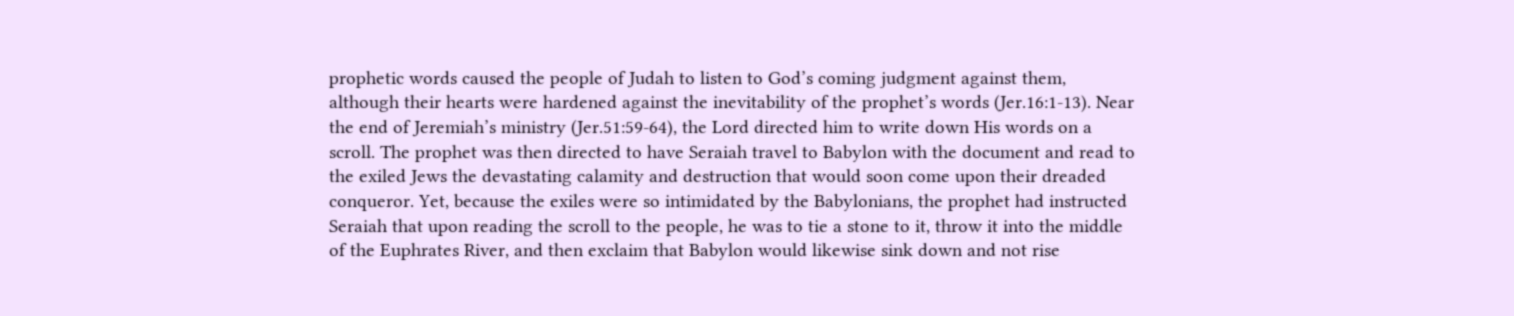prophetic words caused the people of Judah to listen to God’s coming judgment against them, although their hearts were hardened against the inevitability of the prophet’s words (Jer.16:1-13). Near the end of Jeremiah’s ministry (Jer.51:59-64), the Lord directed him to write down His words on a scroll. The prophet was then directed to have Seraiah travel to Babylon with the document and read to the exiled Jews the devastating calamity and destruction that would soon come upon their dreaded conqueror. Yet, because the exiles were so intimidated by the Babylonians, the prophet had instructed Seraiah that upon reading the scroll to the people, he was to tie a stone to it, throw it into the middle of the Euphrates River, and then exclaim that Babylon would likewise sink down and not rise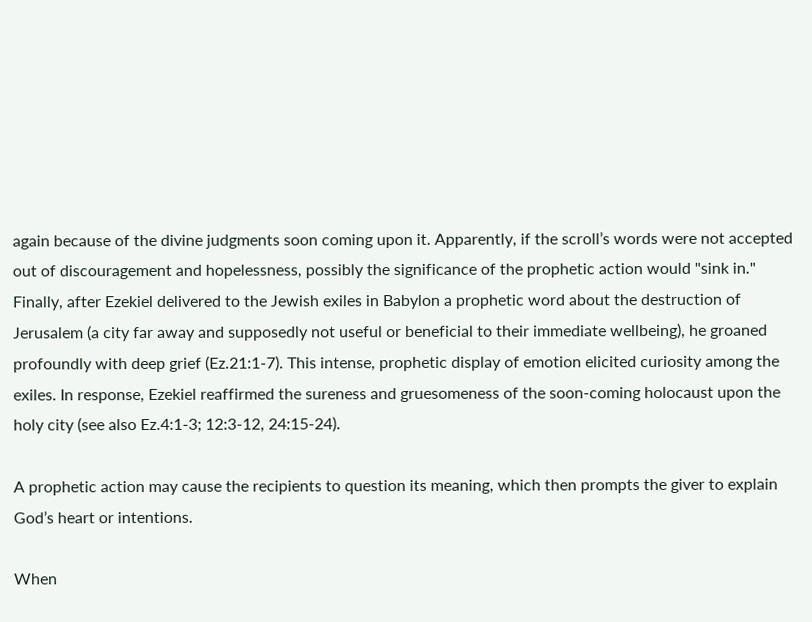again because of the divine judgments soon coming upon it. Apparently, if the scroll’s words were not accepted out of discouragement and hopelessness, possibly the significance of the prophetic action would "sink in." Finally, after Ezekiel delivered to the Jewish exiles in Babylon a prophetic word about the destruction of Jerusalem (a city far away and supposedly not useful or beneficial to their immediate wellbeing), he groaned profoundly with deep grief (Ez.21:1-7). This intense, prophetic display of emotion elicited curiosity among the exiles. In response, Ezekiel reaffirmed the sureness and gruesomeness of the soon-coming holocaust upon the holy city (see also Ez.4:1-3; 12:3-12, 24:15-24).

A prophetic action may cause the recipients to question its meaning, which then prompts the giver to explain God’s heart or intentions.

When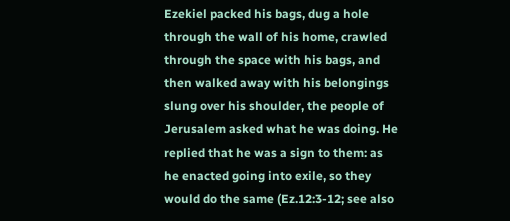Ezekiel packed his bags, dug a hole through the wall of his home, crawled through the space with his bags, and then walked away with his belongings slung over his shoulder, the people of Jerusalem asked what he was doing. He replied that he was a sign to them: as he enacted going into exile, so they would do the same (Ez.12:3-12; see also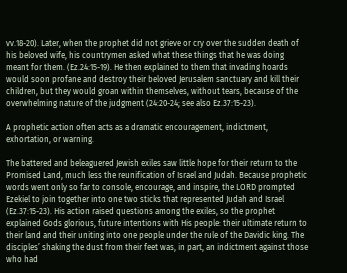vv.18-20). Later, when the prophet did not grieve or cry over the sudden death of his beloved wife, his countrymen asked what these things that he was doing meant for them. (Ez.24:15-19). He then explained to them that invading hoards would soon profane and destroy their beloved Jerusalem sanctuary and kill their children, but they would groan within themselves, without tears, because of the overwhelming nature of the judgment (24:20-24; see also Ez.37:15-23).

A prophetic action often acts as a dramatic encouragement, indictment, exhortation, or warning.

The battered and beleaguered Jewish exiles saw little hope for their return to the Promised Land, much less the reunification of Israel and Judah. Because prophetic words went only so far to console, encourage, and inspire, the LORD prompted Ezekiel to join together into one two sticks that represented Judah and Israel (Ez.37:15-23). His action raised questions among the exiles, so the prophet explained Gods glorious, future intentions with His people: their ultimate return to their land and their uniting into one people under the rule of the Davidic king. The disciples’ shaking the dust from their feet was, in part, an indictment against those who had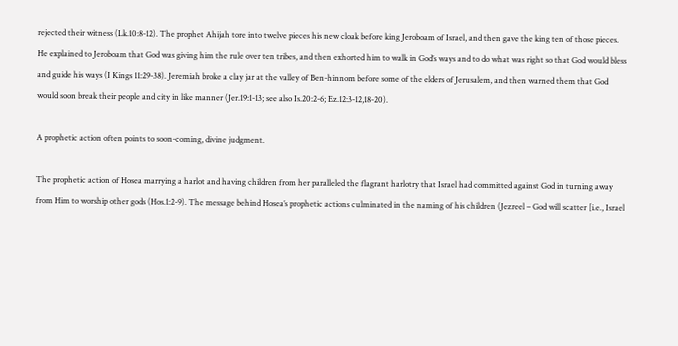rejected their witness (Lk.10:8-12). The prophet Ahijah tore into twelve pieces his new cloak before king Jeroboam of Israel, and then gave the king ten of those pieces. He explained to Jeroboam that God was giving him the rule over ten tribes, and then exhorted him to walk in God’s ways and to do what was right so that God would bless and guide his ways (I Kings 11:29-38). Jeremiah broke a clay jar at the valley of Ben-hinnom before some of the elders of Jerusalem, and then warned them that God would soon break their people and city in like manner (Jer.19:1-13; see also Is.20:2-6; Ez.12:3-12,18-20).

A prophetic action often points to soon-coming, divine judgment.

The prophetic action of Hosea marrying a harlot and having children from her paralleled the flagrant harlotry that Israel had committed against God in turning away from Him to worship other gods (Hos.1:2-9). The message behind Hosea’s prophetic actions culminated in the naming of his children (Jezreel – God will scatter [i.e., Israel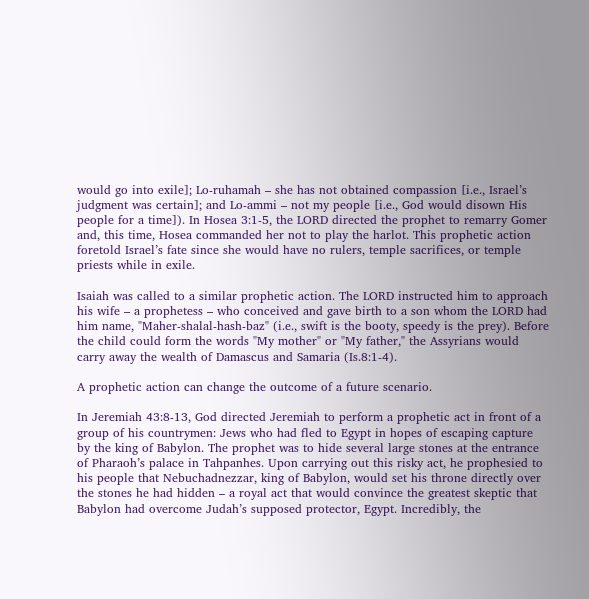would go into exile]; Lo-ruhamah – she has not obtained compassion [i.e., Israel’s judgment was certain]; and Lo-ammi – not my people [i.e., God would disown His people for a time]). In Hosea 3:1-5, the LORD directed the prophet to remarry Gomer and, this time, Hosea commanded her not to play the harlot. This prophetic action foretold Israel’s fate since she would have no rulers, temple sacrifices, or temple priests while in exile.

Isaiah was called to a similar prophetic action. The LORD instructed him to approach his wife – a prophetess – who conceived and gave birth to a son whom the LORD had him name, "Maher-shalal-hash-baz" (i.e., swift is the booty, speedy is the prey). Before the child could form the words "My mother" or "My father," the Assyrians would carry away the wealth of Damascus and Samaria (Is.8:1-4).

A prophetic action can change the outcome of a future scenario.

In Jeremiah 43:8-13, God directed Jeremiah to perform a prophetic act in front of a group of his countrymen: Jews who had fled to Egypt in hopes of escaping capture by the king of Babylon. The prophet was to hide several large stones at the entrance of Pharaoh’s palace in Tahpanhes. Upon carrying out this risky act, he prophesied to his people that Nebuchadnezzar, king of Babylon, would set his throne directly over the stones he had hidden – a royal act that would convince the greatest skeptic that Babylon had overcome Judah’s supposed protector, Egypt. Incredibly, the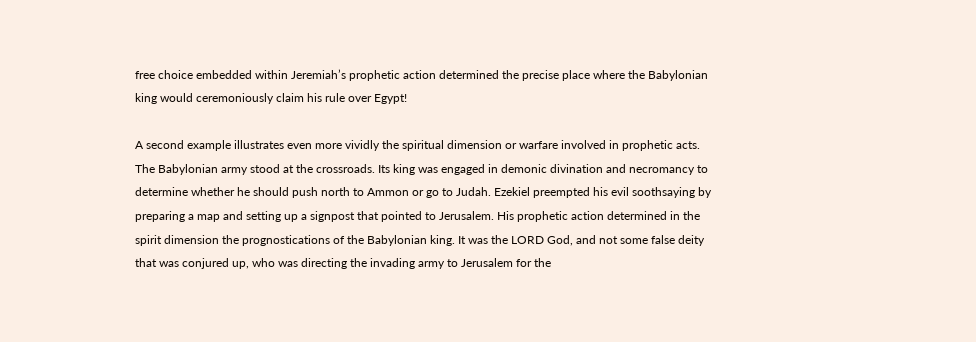free choice embedded within Jeremiah’s prophetic action determined the precise place where the Babylonian king would ceremoniously claim his rule over Egypt!

A second example illustrates even more vividly the spiritual dimension or warfare involved in prophetic acts. The Babylonian army stood at the crossroads. Its king was engaged in demonic divination and necromancy to determine whether he should push north to Ammon or go to Judah. Ezekiel preempted his evil soothsaying by preparing a map and setting up a signpost that pointed to Jerusalem. His prophetic action determined in the spirit dimension the prognostications of the Babylonian king. It was the LORD God, and not some false deity that was conjured up, who was directing the invading army to Jerusalem for the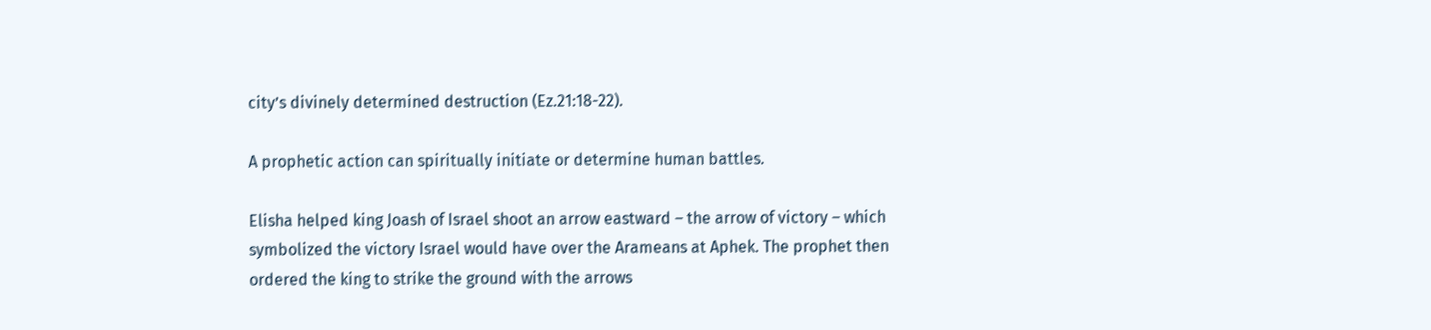city’s divinely determined destruction (Ez.21:18-22).

A prophetic action can spiritually initiate or determine human battles.

Elisha helped king Joash of Israel shoot an arrow eastward – the arrow of victory – which symbolized the victory Israel would have over the Arameans at Aphek. The prophet then ordered the king to strike the ground with the arrows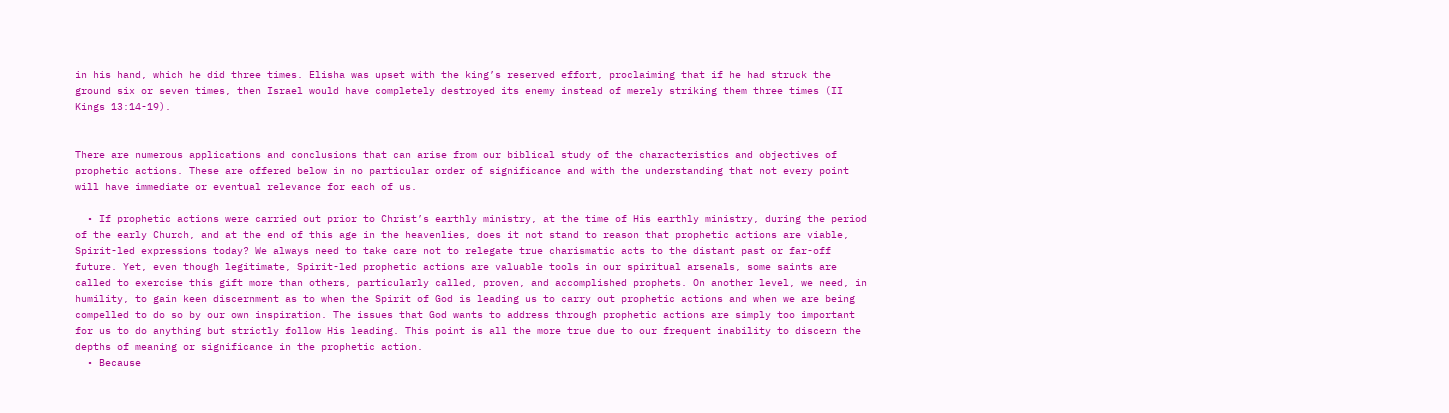in his hand, which he did three times. Elisha was upset with the king’s reserved effort, proclaiming that if he had struck the ground six or seven times, then Israel would have completely destroyed its enemy instead of merely striking them three times (II Kings 13:14-19).


There are numerous applications and conclusions that can arise from our biblical study of the characteristics and objectives of prophetic actions. These are offered below in no particular order of significance and with the understanding that not every point will have immediate or eventual relevance for each of us.

  • If prophetic actions were carried out prior to Christ’s earthly ministry, at the time of His earthly ministry, during the period of the early Church, and at the end of this age in the heavenlies, does it not stand to reason that prophetic actions are viable, Spirit-led expressions today? We always need to take care not to relegate true charismatic acts to the distant past or far-off future. Yet, even though legitimate, Spirit-led prophetic actions are valuable tools in our spiritual arsenals, some saints are called to exercise this gift more than others, particularly called, proven, and accomplished prophets. On another level, we need, in humility, to gain keen discernment as to when the Spirit of God is leading us to carry out prophetic actions and when we are being compelled to do so by our own inspiration. The issues that God wants to address through prophetic actions are simply too important for us to do anything but strictly follow His leading. This point is all the more true due to our frequent inability to discern the depths of meaning or significance in the prophetic action.
  • Because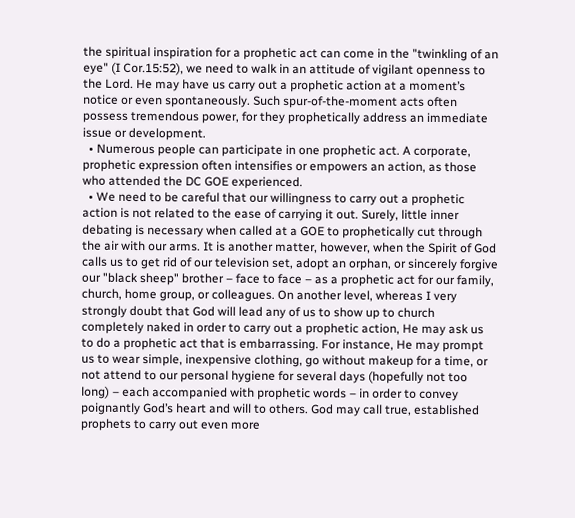the spiritual inspiration for a prophetic act can come in the "twinkling of an eye" (I Cor.15:52), we need to walk in an attitude of vigilant openness to the Lord. He may have us carry out a prophetic action at a moment’s notice or even spontaneously. Such spur-of-the-moment acts often possess tremendous power, for they prophetically address an immediate issue or development.
  • Numerous people can participate in one prophetic act. A corporate, prophetic expression often intensifies or empowers an action, as those who attended the DC GOE experienced.
  • We need to be careful that our willingness to carry out a prophetic action is not related to the ease of carrying it out. Surely, little inner debating is necessary when called at a GOE to prophetically cut through the air with our arms. It is another matter, however, when the Spirit of God calls us to get rid of our television set, adopt an orphan, or sincerely forgive our "black sheep" brother – face to face – as a prophetic act for our family, church, home group, or colleagues. On another level, whereas I very strongly doubt that God will lead any of us to show up to church completely naked in order to carry out a prophetic action, He may ask us to do a prophetic act that is embarrassing. For instance, He may prompt us to wear simple, inexpensive clothing, go without makeup for a time, or not attend to our personal hygiene for several days (hopefully not too long) – each accompanied with prophetic words – in order to convey poignantly God’s heart and will to others. God may call true, established prophets to carry out even more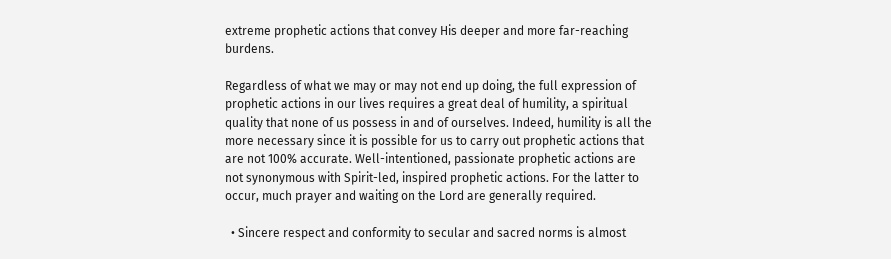extreme prophetic actions that convey His deeper and more far-reaching burdens.

Regardless of what we may or may not end up doing, the full expression of prophetic actions in our lives requires a great deal of humility, a spiritual quality that none of us possess in and of ourselves. Indeed, humility is all the more necessary since it is possible for us to carry out prophetic actions that are not 100% accurate. Well-intentioned, passionate prophetic actions are not synonymous with Spirit-led, inspired prophetic actions. For the latter to occur, much prayer and waiting on the Lord are generally required.

  • Sincere respect and conformity to secular and sacred norms is almost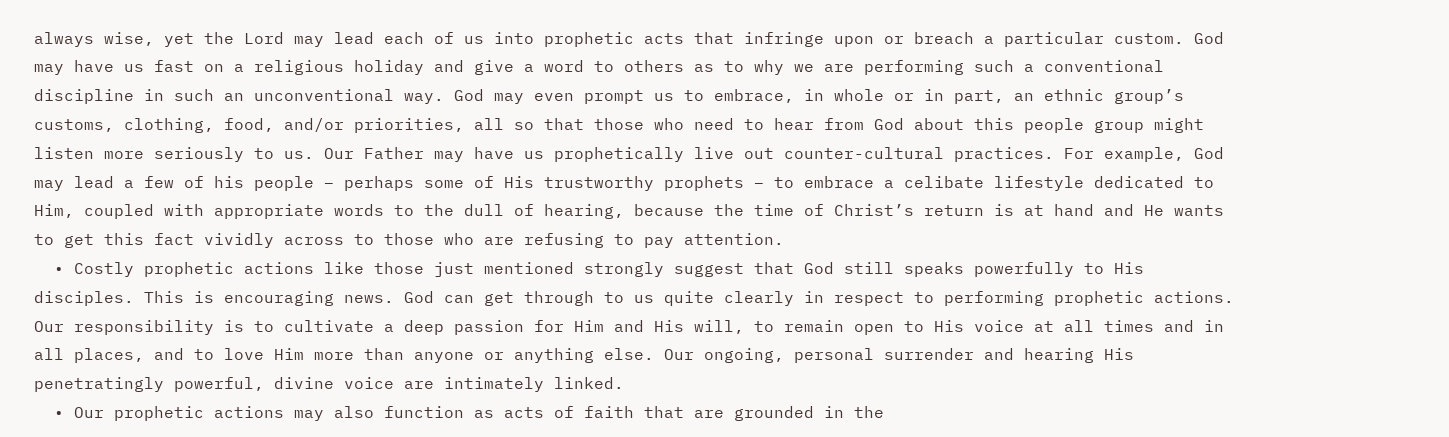always wise, yet the Lord may lead each of us into prophetic acts that infringe upon or breach a particular custom. God may have us fast on a religious holiday and give a word to others as to why we are performing such a conventional discipline in such an unconventional way. God may even prompt us to embrace, in whole or in part, an ethnic group’s customs, clothing, food, and/or priorities, all so that those who need to hear from God about this people group might listen more seriously to us. Our Father may have us prophetically live out counter-cultural practices. For example, God may lead a few of his people – perhaps some of His trustworthy prophets – to embrace a celibate lifestyle dedicated to Him, coupled with appropriate words to the dull of hearing, because the time of Christ’s return is at hand and He wants to get this fact vividly across to those who are refusing to pay attention.
  • Costly prophetic actions like those just mentioned strongly suggest that God still speaks powerfully to His disciples. This is encouraging news. God can get through to us quite clearly in respect to performing prophetic actions. Our responsibility is to cultivate a deep passion for Him and His will, to remain open to His voice at all times and in all places, and to love Him more than anyone or anything else. Our ongoing, personal surrender and hearing His penetratingly powerful, divine voice are intimately linked.
  • Our prophetic actions may also function as acts of faith that are grounded in the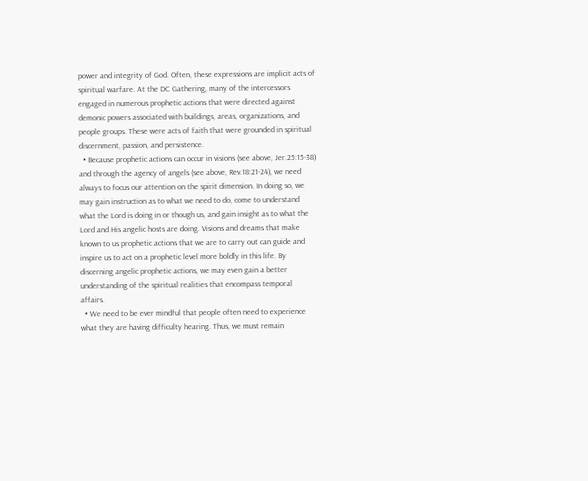power and integrity of God. Often, these expressions are implicit acts of spiritual warfare. At the DC Gathering, many of the intercessors engaged in numerous prophetic actions that were directed against demonic powers associated with buildings, areas, organizations, and people groups. These were acts of faith that were grounded in spiritual discernment, passion, and persistence.
  • Because prophetic actions can occur in visions (see above, Jer.25:15-38) and through the agency of angels (see above, Rev.18:21-24), we need always to focus our attention on the spirit dimension. In doing so, we may gain instruction as to what we need to do, come to understand what the Lord is doing in or though us, and gain insight as to what the Lord and His angelic hosts are doing. Visions and dreams that make known to us prophetic actions that we are to carry out can guide and inspire us to act on a prophetic level more boldly in this life. By discerning angelic prophetic actions, we may even gain a better understanding of the spiritual realities that encompass temporal affairs.
  • We need to be ever mindful that people often need to experience what they are having difficulty hearing. Thus, we must remain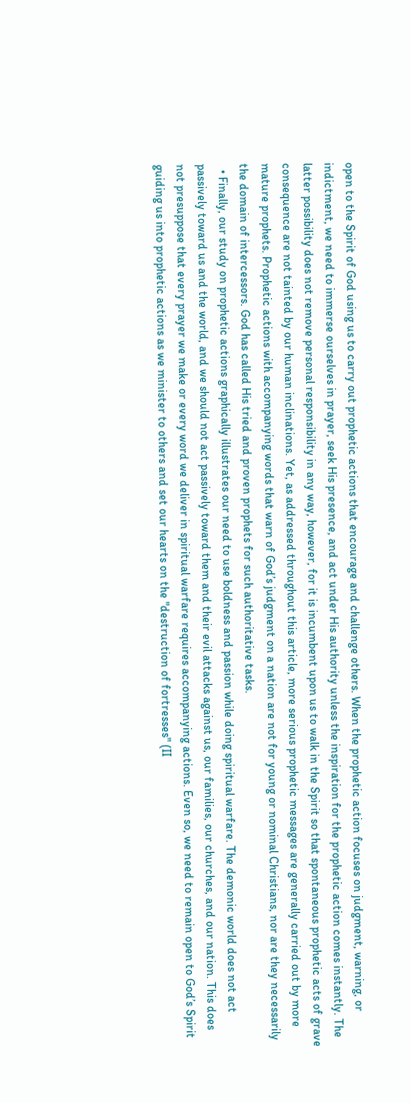open to the Spirit of God using us to carry out prophetic actions that encourage and challenge others. When the prophetic action focuses on judgment, warning, or indictment, we need to immerse ourselves in prayer, seek His presence, and act under His authority unless the inspiration for the prophetic action comes instantly. The latter possibility does not remove personal responsibility in any way, however, for it is incumbent upon us to walk in the Spirit so that spontaneous prophetic acts of grave consequence are not tainted by our human inclinations. Yet, as addressed throughout this article, more serious prophetic messages are generally carried out by more mature prophets. Prophetic actions with accompanying words that warn of God’s judgment on a nation are not for young or nominal Christians, nor are they necessarily the domain of intercessors. God has called His tried and proven prophets for such authoritative tasks.
  • Finally, our study on prophetic actions graphically illustrates our need to use boldness and passion while doing spiritual warfare. The demonic world does not act passively toward us and the world, and we should not act passively toward them and their evil attacks against us, our families, our churches, and our nation. This does not presuppose that every prayer we make or every word we deliver in spiritual warfare requires accompanying actions. Even so, we need to remain open to God’s Spirit guiding us into prophetic actions as we minister to others and set our hearts on the "destruction of fortresses" (II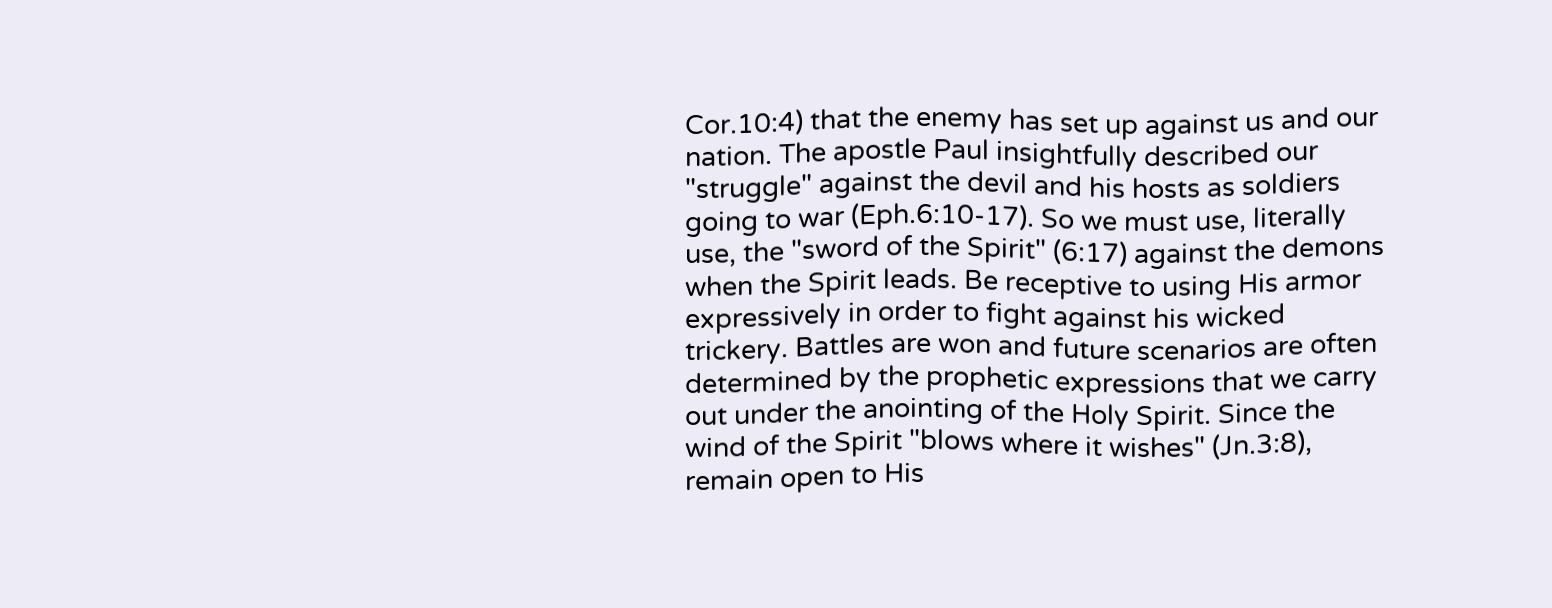Cor.10:4) that the enemy has set up against us and our nation. The apostle Paul insightfully described our "struggle" against the devil and his hosts as soldiers going to war (Eph.6:10-17). So we must use, literally use, the "sword of the Spirit" (6:17) against the demons when the Spirit leads. Be receptive to using His armor expressively in order to fight against his wicked trickery. Battles are won and future scenarios are often determined by the prophetic expressions that we carry out under the anointing of the Holy Spirit. Since the wind of the Spirit "blows where it wishes" (Jn.3:8), remain open to His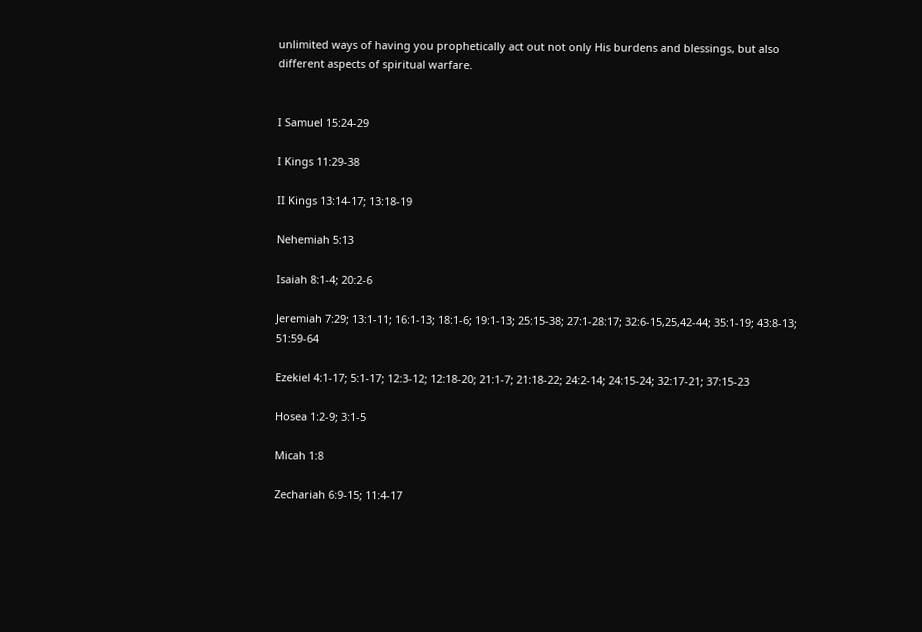unlimited ways of having you prophetically act out not only His burdens and blessings, but also different aspects of spiritual warfare.


I Samuel 15:24-29

I Kings 11:29-38

II Kings 13:14-17; 13:18-19

Nehemiah 5:13

Isaiah 8:1-4; 20:2-6

Jeremiah 7:29; 13:1-11; 16:1-13; 18:1-6; 19:1-13; 25:15-38; 27:1-28:17; 32:6-15,25,42-44; 35:1-19; 43:8-13; 51:59-64

Ezekiel 4:1-17; 5:1-17; 12:3-12; 12:18-20; 21:1-7; 21:18-22; 24:2-14; 24:15-24; 32:17-21; 37:15-23

Hosea 1:2-9; 3:1-5

Micah 1:8

Zechariah 6:9-15; 11:4-17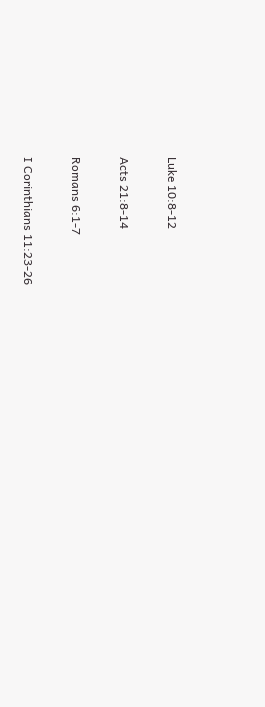Luke 10:8-12

Acts 21:8-14

Romans 6:1-7

I Corinthians 11:23-26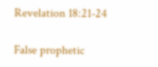Revelation 18:21-24

False prophetic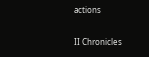actions

II Chronicles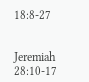18:8-27


Jeremiah 28:10-17